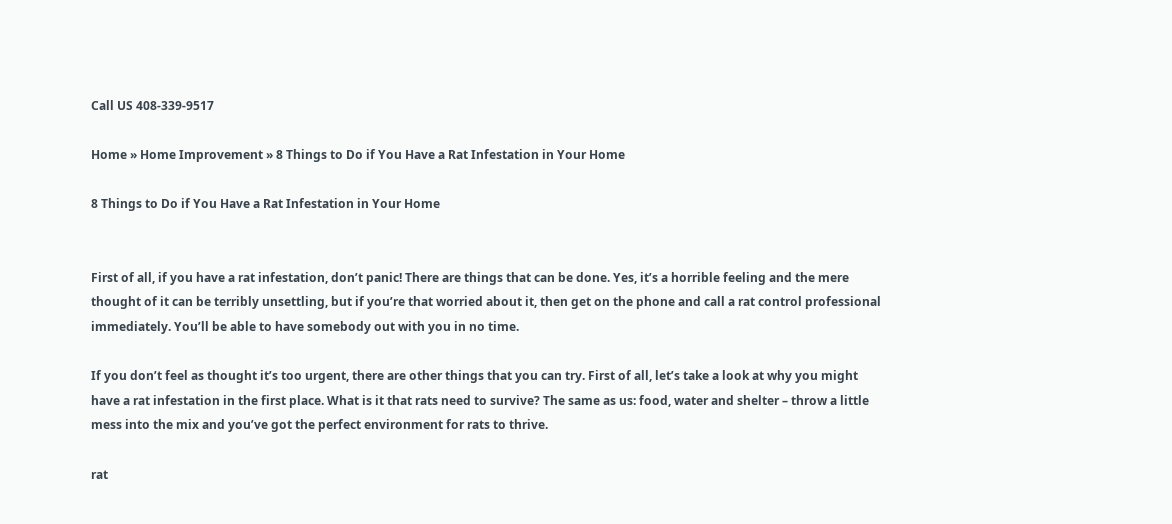Call US 408-339-9517

Home » Home Improvement » 8 Things to Do if You Have a Rat Infestation in Your Home

8 Things to Do if You Have a Rat Infestation in Your Home


First of all, if you have a rat infestation, don’t panic! There are things that can be done. Yes, it’s a horrible feeling and the mere thought of it can be terribly unsettling, but if you’re that worried about it, then get on the phone and call a rat control professional immediately. You’ll be able to have somebody out with you in no time.

If you don’t feel as thought it’s too urgent, there are other things that you can try. First of all, let’s take a look at why you might have a rat infestation in the first place. What is it that rats need to survive? The same as us: food, water and shelter – throw a little mess into the mix and you’ve got the perfect environment for rats to thrive.

rat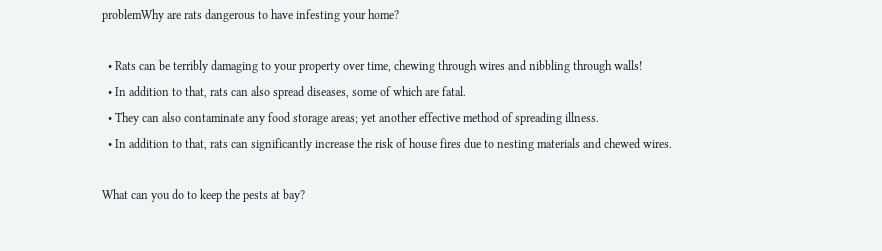problemWhy are rats dangerous to have infesting your home?

  • Rats can be terribly damaging to your property over time, chewing through wires and nibbling through walls!
  • In addition to that, rats can also spread diseases, some of which are fatal.
  • They can also contaminate any food storage areas; yet another effective method of spreading illness.
  • In addition to that, rats can significantly increase the risk of house fires due to nesting materials and chewed wires.

What can you do to keep the pests at bay?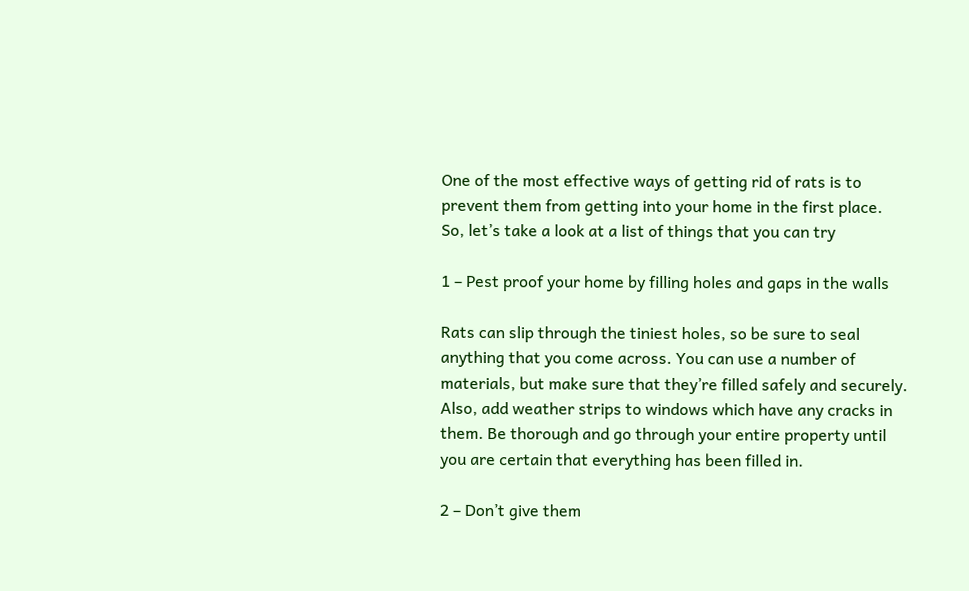One of the most effective ways of getting rid of rats is to prevent them from getting into your home in the first place. So, let’s take a look at a list of things that you can try

1 – Pest proof your home by filling holes and gaps in the walls

Rats can slip through the tiniest holes, so be sure to seal anything that you come across. You can use a number of materials, but make sure that they’re filled safely and securely. Also, add weather strips to windows which have any cracks in them. Be thorough and go through your entire property until you are certain that everything has been filled in.

2 – Don’t give them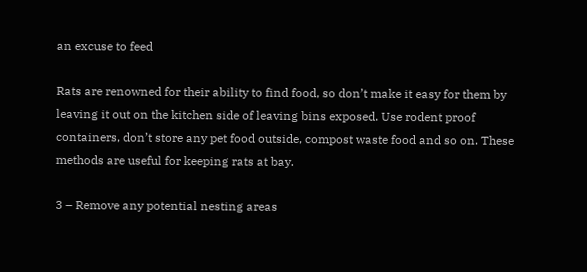an excuse to feed

Rats are renowned for their ability to find food, so don’t make it easy for them by leaving it out on the kitchen side of leaving bins exposed. Use rodent proof containers, don’t store any pet food outside, compost waste food and so on. These methods are useful for keeping rats at bay.

3 – Remove any potential nesting areas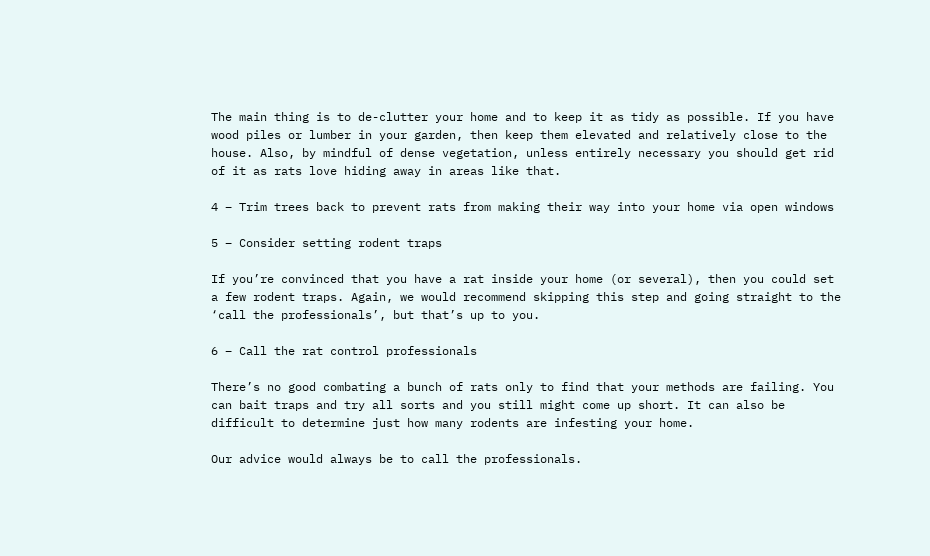The main thing is to de-clutter your home and to keep it as tidy as possible. If you have wood piles or lumber in your garden, then keep them elevated and relatively close to the house. Also, by mindful of dense vegetation, unless entirely necessary you should get rid of it as rats love hiding away in areas like that.

4 – Trim trees back to prevent rats from making their way into your home via open windows

5 – Consider setting rodent traps

If you’re convinced that you have a rat inside your home (or several), then you could set a few rodent traps. Again, we would recommend skipping this step and going straight to the ‘call the professionals’, but that’s up to you.

6 – Call the rat control professionals

There’s no good combating a bunch of rats only to find that your methods are failing. You can bait traps and try all sorts and you still might come up short. It can also be difficult to determine just how many rodents are infesting your home.

Our advice would always be to call the professionals.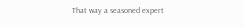That way a seasoned expert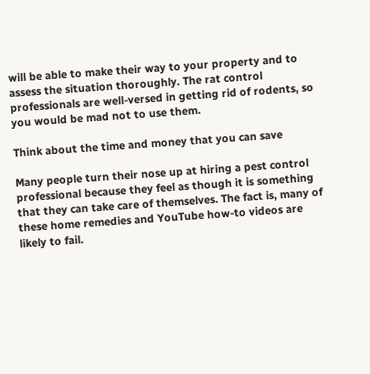will be able to make their way to your property and to assess the situation thoroughly. The rat control professionals are well-versed in getting rid of rodents, so you would be mad not to use them.

Think about the time and money that you can save

Many people turn their nose up at hiring a pest control professional because they feel as though it is something that they can take care of themselves. The fact is, many of these home remedies and YouTube how-to videos are likely to fail.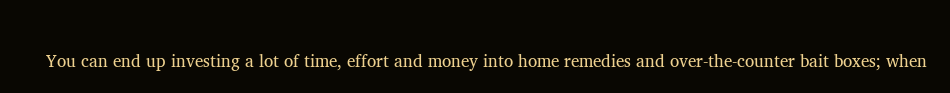You can end up investing a lot of time, effort and money into home remedies and over-the-counter bait boxes; when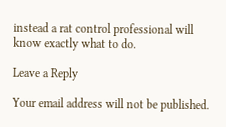instead a rat control professional will know exactly what to do.

Leave a Reply

Your email address will not be published.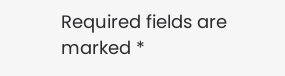Required fields are marked *